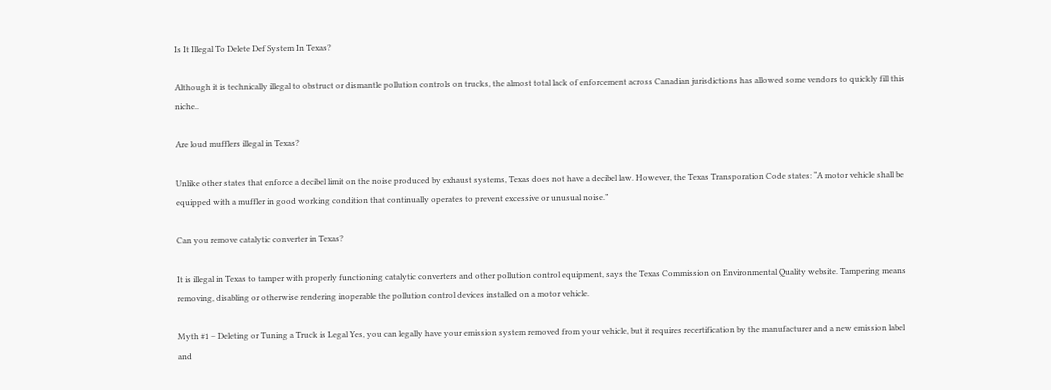Is It Illegal To Delete Def System In Texas?

Although it is technically illegal to obstruct or dismantle pollution controls on trucks, the almost total lack of enforcement across Canadian jurisdictions has allowed some vendors to quickly fill this niche..

Are loud mufflers illegal in Texas?

Unlike other states that enforce a decibel limit on the noise produced by exhaust systems, Texas does not have a decibel law. However, the Texas Transporation Code states: “A motor vehicle shall be equipped with a muffler in good working condition that continually operates to prevent excessive or unusual noise.”

Can you remove catalytic converter in Texas?

It is illegal in Texas to tamper with properly functioning catalytic converters and other pollution control equipment, says the Texas Commission on Environmental Quality website. Tampering means removing, disabling or otherwise rendering inoperable the pollution control devices installed on a motor vehicle.

Myth #1 – Deleting or Tuning a Truck is Legal Yes, you can legally have your emission system removed from your vehicle, but it requires recertification by the manufacturer and a new emission label and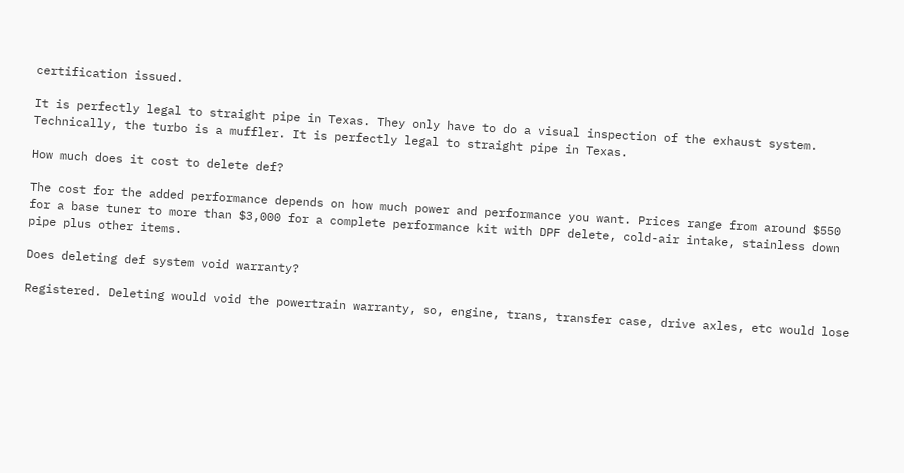certification issued.

It is perfectly legal to straight pipe in Texas. They only have to do a visual inspection of the exhaust system. Technically, the turbo is a muffler. It is perfectly legal to straight pipe in Texas.

How much does it cost to delete def?

The cost for the added performance depends on how much power and performance you want. Prices range from around $550 for a base tuner to more than $3,000 for a complete performance kit with DPF delete, cold-air intake, stainless down pipe plus other items.

Does deleting def system void warranty?

Registered. Deleting would void the powertrain warranty, so, engine, trans, transfer case, drive axles, etc would lose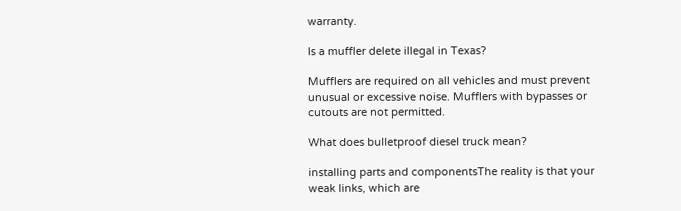warranty.

Is a muffler delete illegal in Texas?

Mufflers are required on all vehicles and must prevent unusual or excessive noise. Mufflers with bypasses or cutouts are not permitted.

What does bulletproof diesel truck mean?

installing parts and componentsThe reality is that your weak links, which are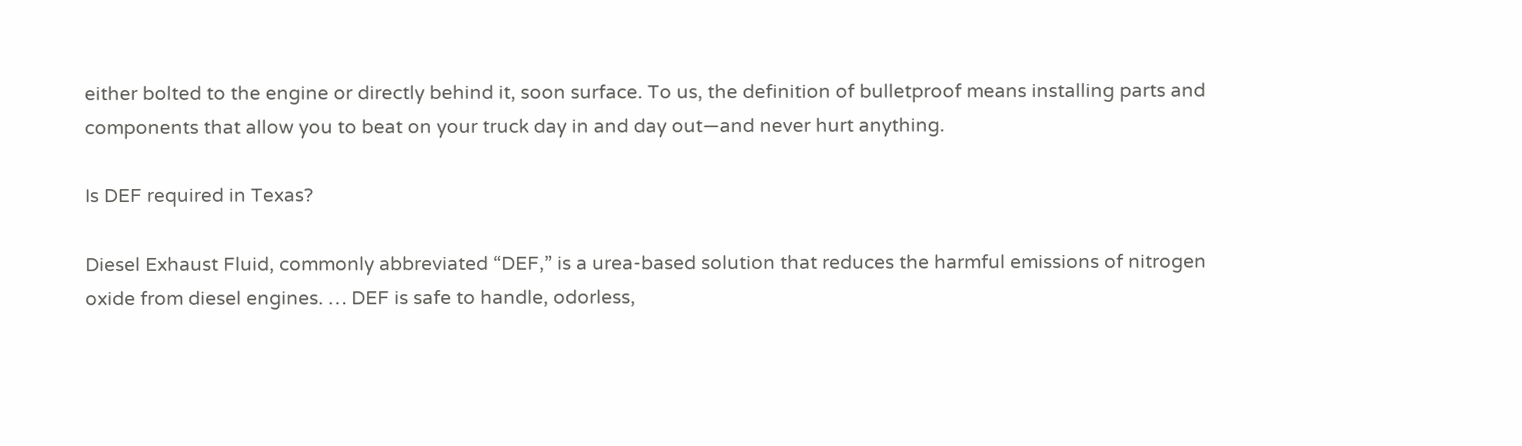either bolted to the engine or directly behind it, soon surface. To us, the definition of bulletproof means installing parts and components that allow you to beat on your truck day in and day out—and never hurt anything.

Is DEF required in Texas?

Diesel Exhaust Fluid, commonly abbreviated “DEF,” is a urea-based solution that reduces the harmful emissions of nitrogen oxide from diesel engines. … DEF is safe to handle, odorless,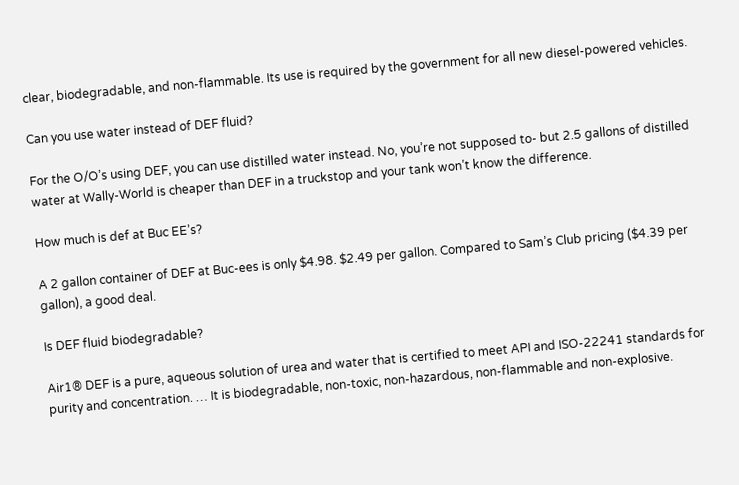clear, biodegradable, and non-flammable. Its use is required by the government for all new diesel-powered vehicles.

Can you use water instead of DEF fluid?

For the O/O’s using DEF, you can use distilled water instead. No, you’re not supposed to- but 2.5 gallons of distilled water at Wally-World is cheaper than DEF in a truckstop and your tank won’t know the difference.

How much is def at Buc EE’s?

A 2 gallon container of DEF at Buc-ees is only $4.98. $2.49 per gallon. Compared to Sam’s Club pricing ($4.39 per gallon), a good deal.

Is DEF fluid biodegradable?

Air1® DEF is a pure, aqueous solution of urea and water that is certified to meet API and ISO-22241 standards for purity and concentration. … It is biodegradable, non-toxic, non-hazardous, non-flammable and non-explosive.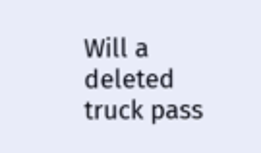Will a deleted truck pass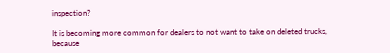inspection?

It is becoming more common for dealers to not want to take on deleted trucks, because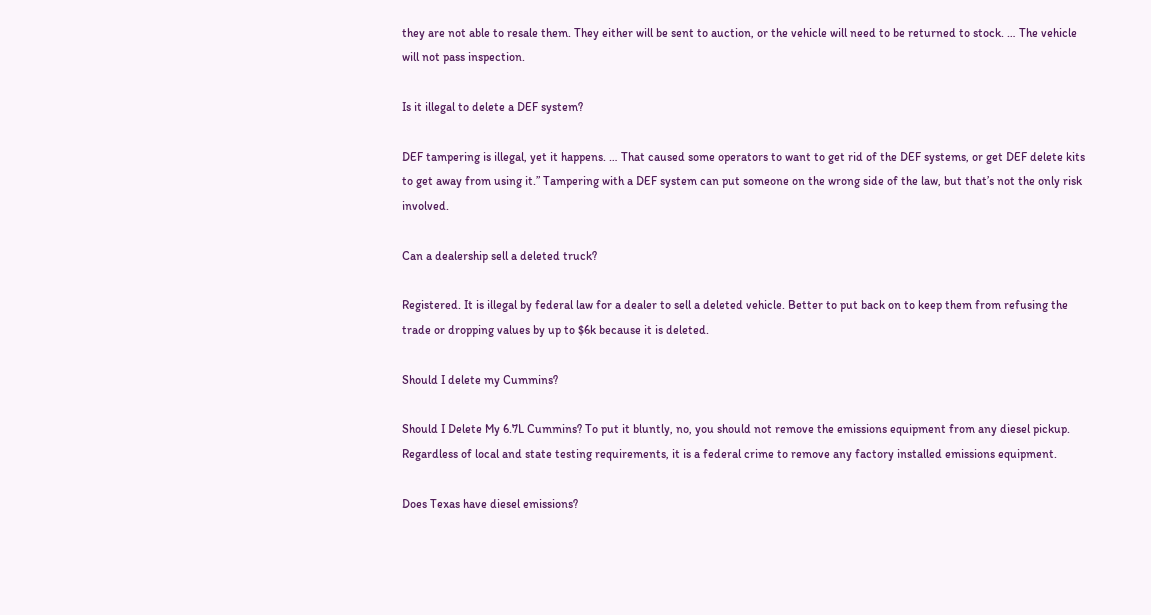they are not able to resale them. They either will be sent to auction, or the vehicle will need to be returned to stock. … The vehicle will not pass inspection.

Is it illegal to delete a DEF system?

DEF tampering is illegal, yet it happens. … That caused some operators to want to get rid of the DEF systems, or get DEF delete kits to get away from using it.” Tampering with a DEF system can put someone on the wrong side of the law, but that’s not the only risk involved.

Can a dealership sell a deleted truck?

Registered. It is illegal by federal law for a dealer to sell a deleted vehicle. Better to put back on to keep them from refusing the trade or dropping values by up to $6k because it is deleted.

Should I delete my Cummins?

Should I Delete My 6.7L Cummins? To put it bluntly, no, you should not remove the emissions equipment from any diesel pickup. Regardless of local and state testing requirements, it is a federal crime to remove any factory installed emissions equipment.

Does Texas have diesel emissions?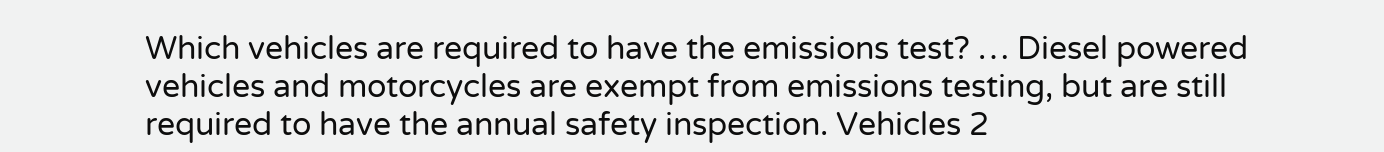Which vehicles are required to have the emissions test? … Diesel powered vehicles and motorcycles are exempt from emissions testing, but are still required to have the annual safety inspection. Vehicles 2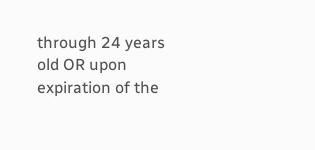through 24 years old OR upon expiration of the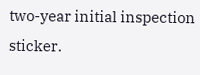two-year initial inspection sticker.